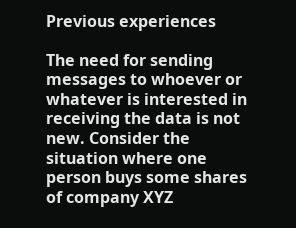Previous experiences

The need for sending messages to whoever or whatever is interested in receiving the data is not new. Consider the situation where one person buys some shares of company XYZ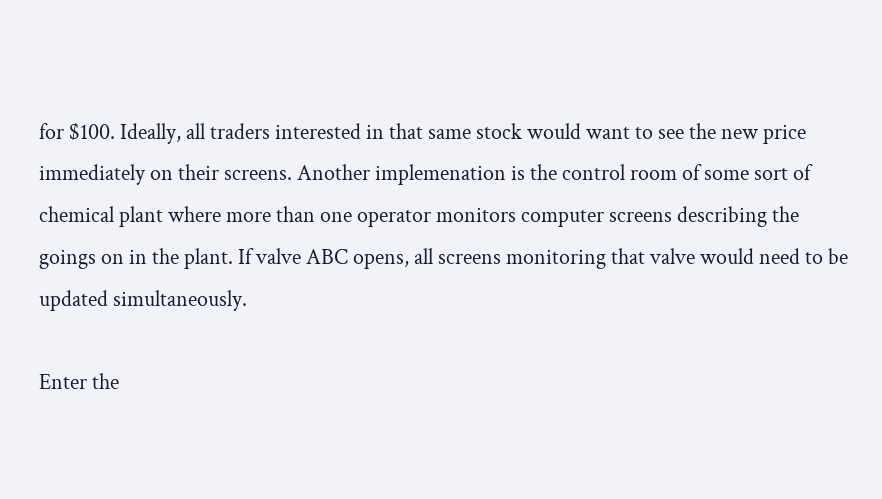for $100. Ideally, all traders interested in that same stock would want to see the new price immediately on their screens. Another implemenation is the control room of some sort of chemical plant where more than one operator monitors computer screens describing the goings on in the plant. If valve ABC opens, all screens monitoring that valve would need to be updated simultaneously.

Enter the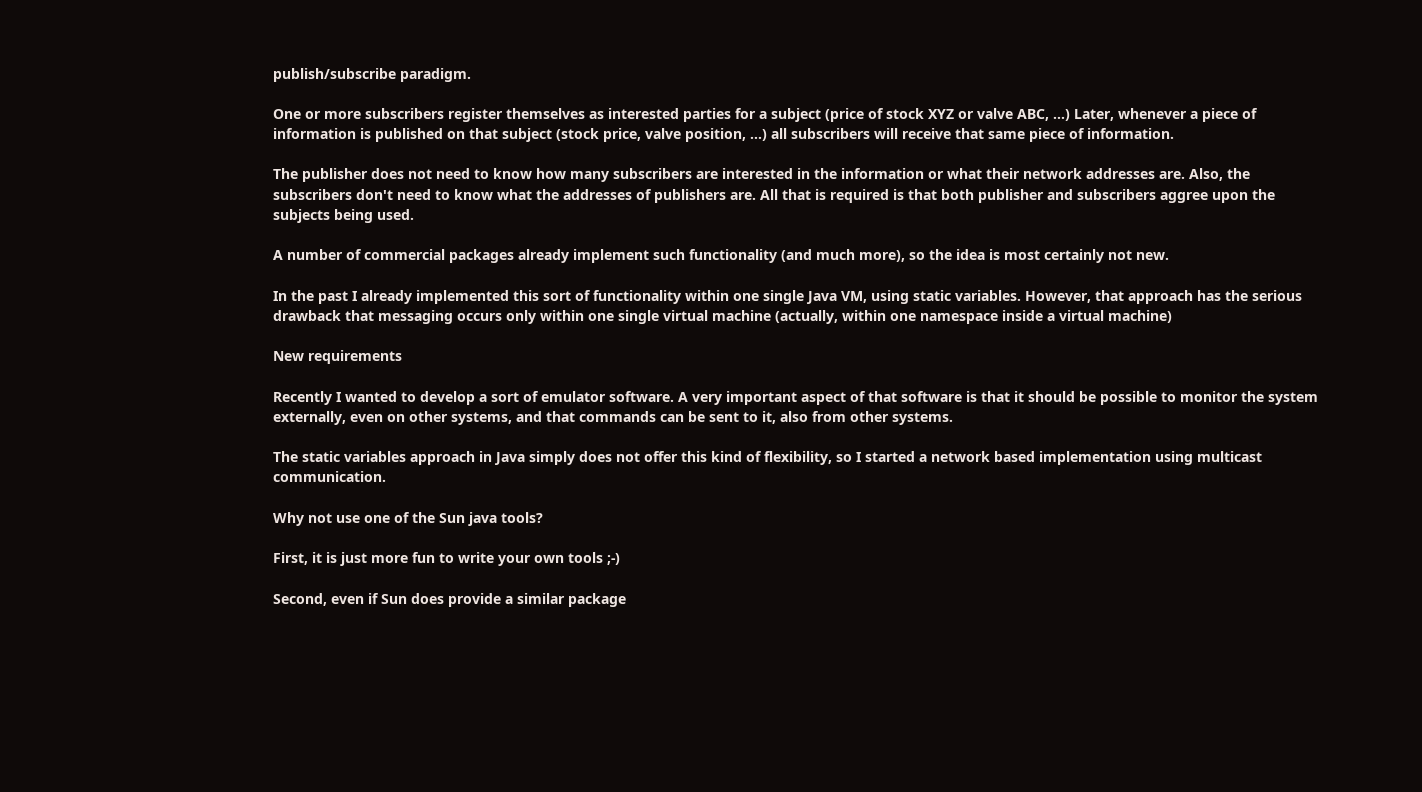publish/subscribe paradigm.

One or more subscribers register themselves as interested parties for a subject (price of stock XYZ or valve ABC, ...) Later, whenever a piece of information is published on that subject (stock price, valve position, ...) all subscribers will receive that same piece of information.

The publisher does not need to know how many subscribers are interested in the information or what their network addresses are. Also, the subscribers don't need to know what the addresses of publishers are. All that is required is that both publisher and subscribers aggree upon the subjects being used.

A number of commercial packages already implement such functionality (and much more), so the idea is most certainly not new.

In the past I already implemented this sort of functionality within one single Java VM, using static variables. However, that approach has the serious drawback that messaging occurs only within one single virtual machine (actually, within one namespace inside a virtual machine)

New requirements

Recently I wanted to develop a sort of emulator software. A very important aspect of that software is that it should be possible to monitor the system externally, even on other systems, and that commands can be sent to it, also from other systems.

The static variables approach in Java simply does not offer this kind of flexibility, so I started a network based implementation using multicast communication.

Why not use one of the Sun java tools?

First, it is just more fun to write your own tools ;-)

Second, even if Sun does provide a similar package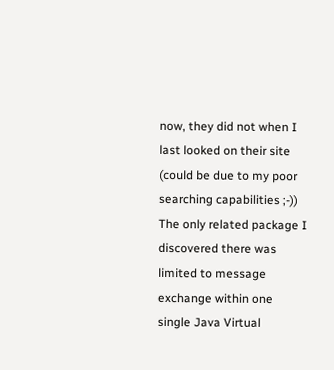now, they did not when I last looked on their site (could be due to my poor searching capabilities ;-)) The only related package I discovered there was limited to message exchange within one single Java Virtual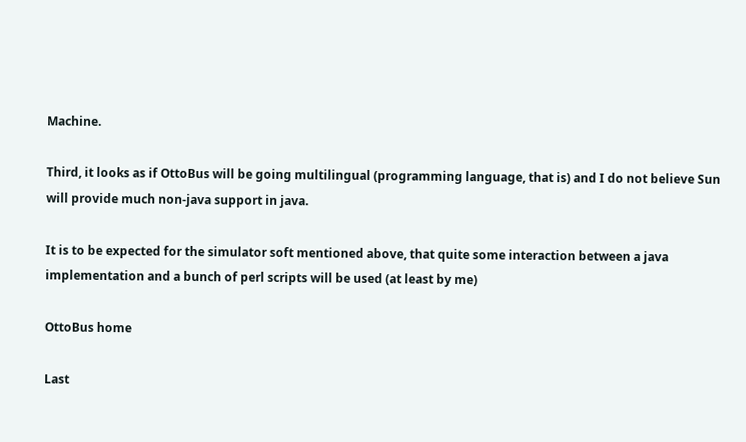Machine.

Third, it looks as if OttoBus will be going multilingual (programming language, that is) and I do not believe Sun will provide much non-java support in java.

It is to be expected for the simulator soft mentioned above, that quite some interaction between a java implementation and a bunch of perl scripts will be used (at least by me)

OttoBus home

Last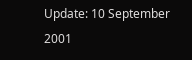Update: 10 September 2001